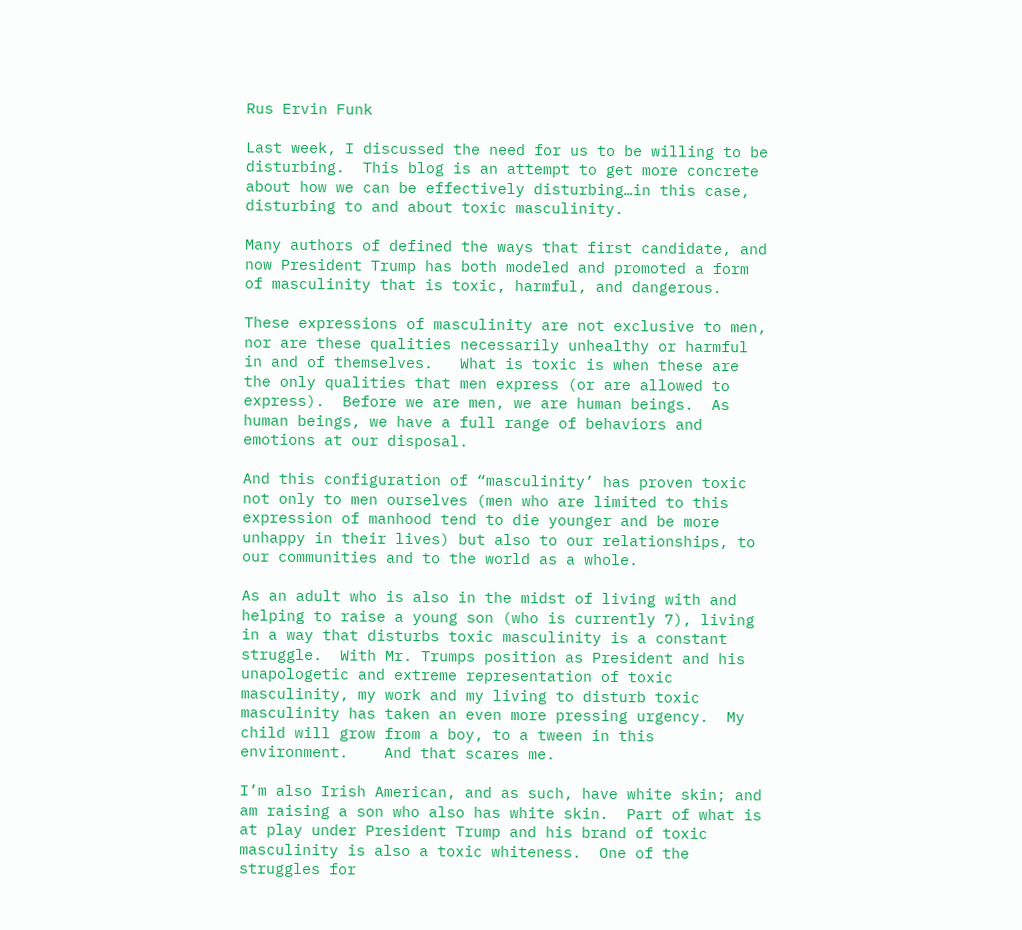Rus Ervin Funk

Last week, I discussed the need for us to be willing to be disturbing.  This blog is an attempt to get more concrete about how we can be effectively disturbing…in this case, disturbing to and about toxic masculinity.

Many authors of defined the ways that first candidate, and now President Trump has both modeled and promoted a form of masculinity that is toxic, harmful, and dangerous.

These expressions of masculinity are not exclusive to men, nor are these qualities necessarily unhealthy or harmful in and of themselves.   What is toxic is when these are the only qualities that men express (or are allowed to express).  Before we are men, we are human beings.  As human beings, we have a full range of behaviors and emotions at our disposal.

And this configuration of “masculinity’ has proven toxic not only to men ourselves (men who are limited to this expression of manhood tend to die younger and be more unhappy in their lives) but also to our relationships, to our communities and to the world as a whole.

As an adult who is also in the midst of living with and helping to raise a young son (who is currently 7), living in a way that disturbs toxic masculinity is a constant struggle.  With Mr. Trumps position as President and his unapologetic and extreme representation of toxic masculinity, my work and my living to disturb toxic masculinity has taken an even more pressing urgency.  My child will grow from a boy, to a tween in this environment.    And that scares me.

I’m also Irish American, and as such, have white skin; and am raising a son who also has white skin.  Part of what is at play under President Trump and his brand of toxic masculinity is also a toxic whiteness.  One of the struggles for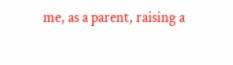me, as a parent, raising a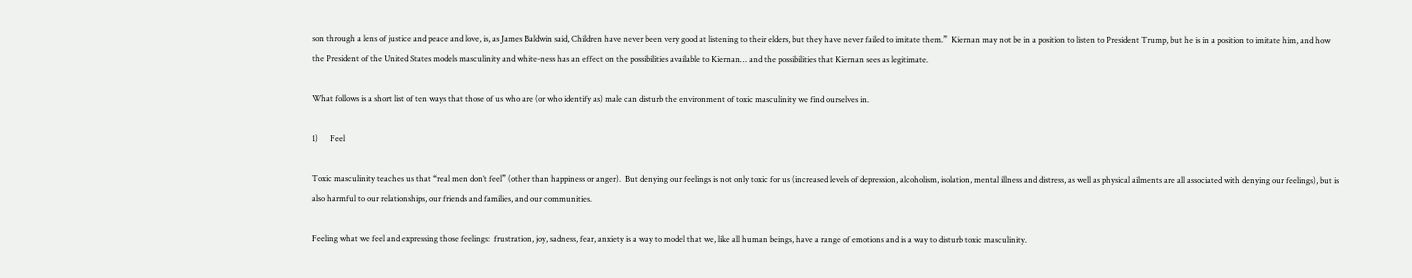son through a lens of justice and peace and love, is, as James Baldwin said, Children have never been very good at listening to their elders, but they have never failed to imitate them.”  Kiernan may not be in a position to listen to President Trump, but he is in a position to imitate him, and how the President of the United States models masculinity and white-ness has an effect on the possibilities available to Kiernan… and the possibilities that Kiernan sees as legitimate.

What follows is a short list of ten ways that those of us who are (or who identify as) male can disturb the environment of toxic masculinity we find ourselves in.

1)      Feel

Toxic masculinity teaches us that “real men don’t feel” (other than happiness or anger).  But denying our feelings is not only toxic for us (increased levels of depression, alcoholism, isolation, mental illness and distress, as well as physical ailments are all associated with denying our feelings), but is also harmful to our relationships, our friends and families, and our communities.

Feeling what we feel and expressing those feelings:  frustration, joy, sadness, fear, anxiety is a way to model that we, like all human beings, have a range of emotions and is a way to disturb toxic masculinity.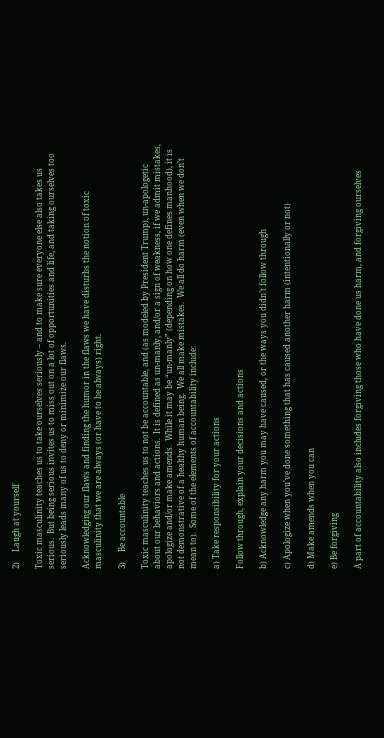2)     Laugh at yourself

Toxic masculinity teaches us to take ourselves seriously – and to make sure everyone else also takes us serious.  But being serious invites us to miss out on a lot of opportunities and life, and taking ourselves too seriously leads many of us to deny or minimize our flaws.

Acknowledging our flaws and finding the humor in the flaws we have disturbs the notion of toxic masculinity that we are always (or have to be always) right.

3)     Be accountable

Toxic masculinity teaches us to not be accountable, and (as modeled by President Trump), un-apologetic about our behaviors and actions.  It is defined as un-manly, and/or a sign of weakness, if we admit mistakes, apologize and/or make amends.  While it may be “un-manly” (depending on how one defines manhood), it is not demonstrative of a healthy human being.  We all make mistakes.  We all do harm (even when we don’t mean to).  Some of the elements of accountability include:

a) Take responsibility for your actions

Follow through, explain your decisions and actions

b) Acknowledge any harm you may have caused, or the ways you didn’t follow through

c) Apologize when you’ve done something that has caused another harm (intentionally or not)

d) Make amends when you can

e) Be forgiving

A part of accountability also includes forgiving those who have done us harm, and forgiving ourselves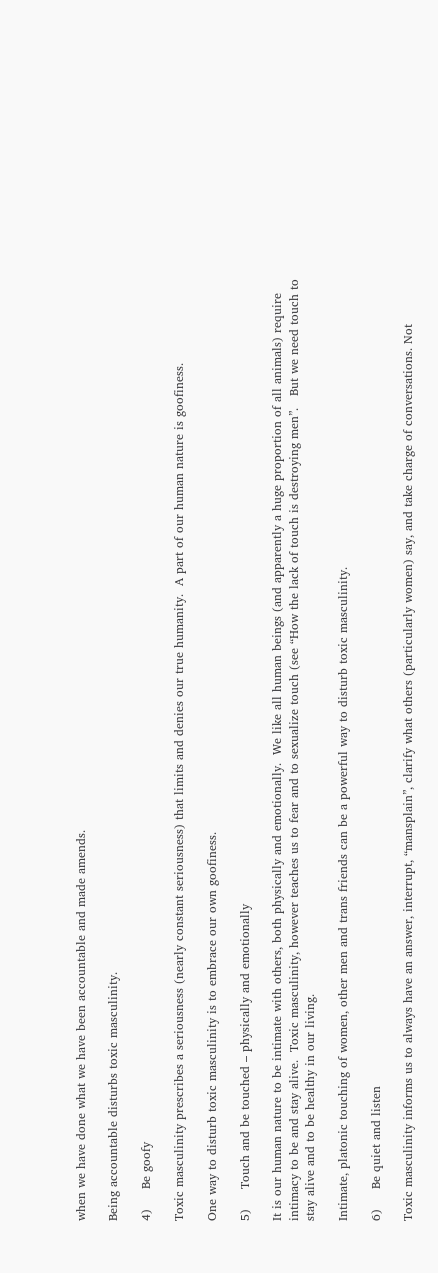when we have done what we have been accountable and made amends.

Being accountable disturbs toxic masculinity.

4)     Be goofy

Toxic masculinity prescribes a seriousness (nearly constant seriousness) that limits and denies our true humanity.  A part of our human nature is goofiness.

One way to disturb toxic masculinity is to embrace our own goofiness.

5)     Touch and be touched – physically and emotionally

It is our human nature to be intimate with others, both physically and emotionally.  We like all human beings (and apparently a huge proportion of all animals) require intimacy to be and stay alive.  Toxic masculinity, however teaches us to fear and to sexualize touch (see “How the lack of touch is destroying men”.   But we need touch to stay alive and to be healthy in our living.

Intimate, platonic touching of women, other men and trans friends can be a powerful way to disturb toxic masculinity.

6)     Be quiet and listen

Toxic masculinity informs us to always have an answer, interrupt, “mansplain”, clarify what others (particularly women) say, and take charge of conversations. Not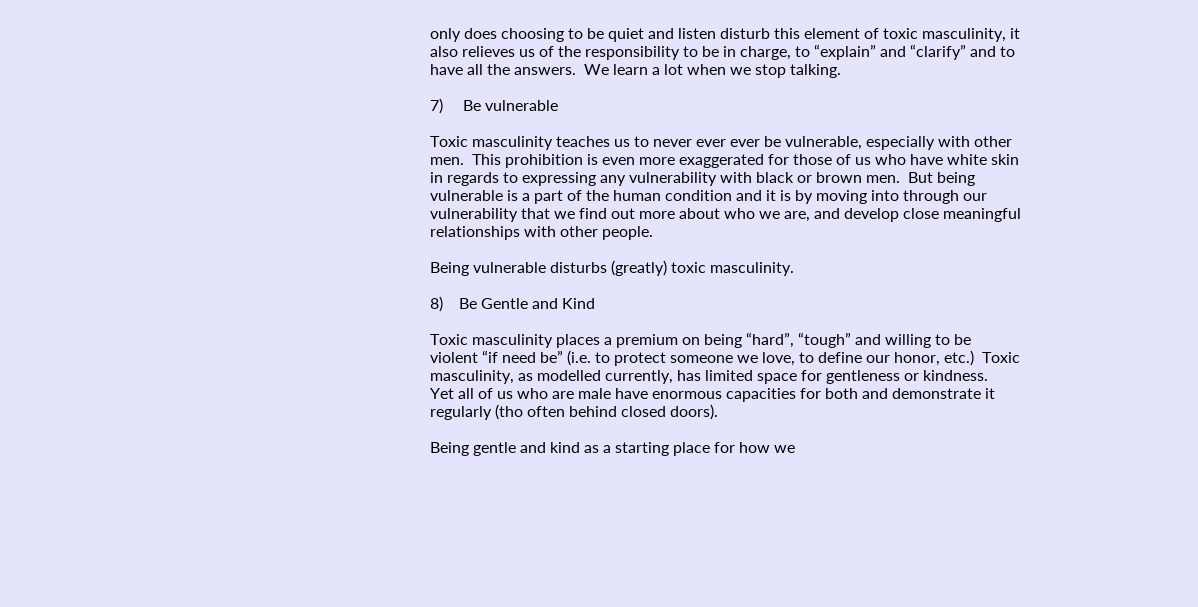only does choosing to be quiet and listen disturb this element of toxic masculinity, it also relieves us of the responsibility to be in charge, to “explain” and “clarify” and to have all the answers.  We learn a lot when we stop talking.

7)     Be vulnerable

Toxic masculinity teaches us to never ever ever be vulnerable, especially with other men.  This prohibition is even more exaggerated for those of us who have white skin in regards to expressing any vulnerability with black or brown men.  But being vulnerable is a part of the human condition and it is by moving into through our vulnerability that we find out more about who we are, and develop close meaningful relationships with other people.

Being vulnerable disturbs (greatly) toxic masculinity.

8)    Be Gentle and Kind

Toxic masculinity places a premium on being “hard”, “tough” and willing to be violent “if need be” (i.e. to protect someone we love, to define our honor, etc.)  Toxic masculinity, as modelled currently, has limited space for gentleness or kindness.   Yet all of us who are male have enormous capacities for both and demonstrate it regularly (tho often behind closed doors).

Being gentle and kind as a starting place for how we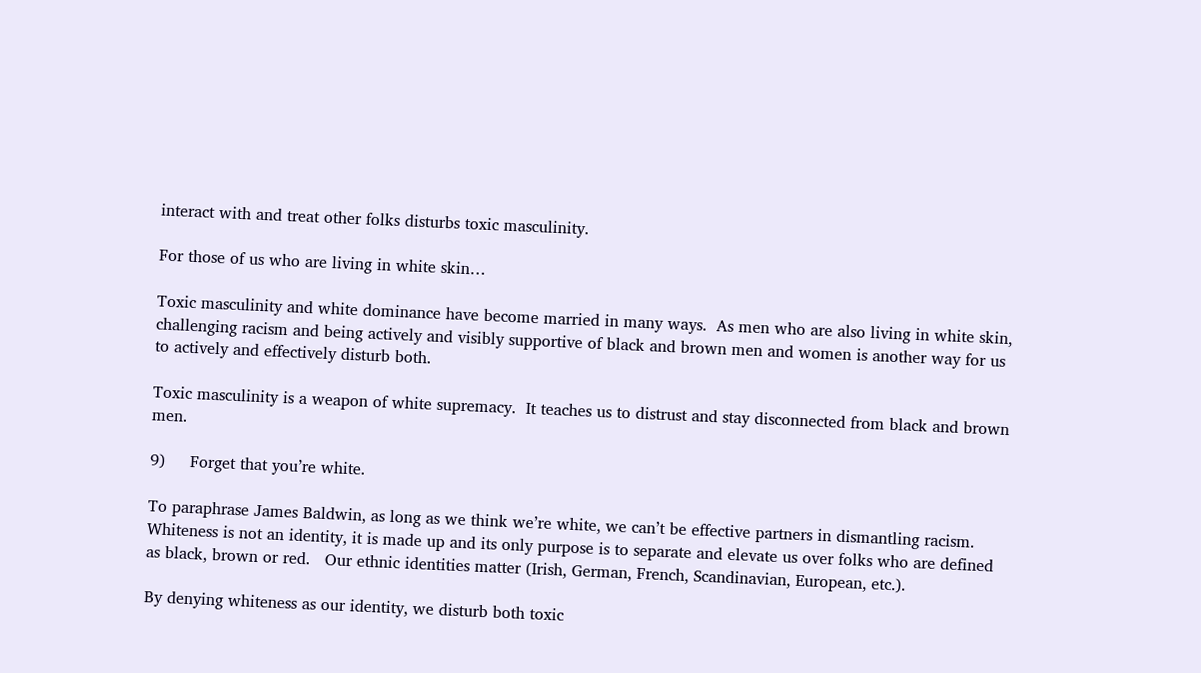interact with and treat other folks disturbs toxic masculinity.

For those of us who are living in white skin…

Toxic masculinity and white dominance have become married in many ways.  As men who are also living in white skin, challenging racism and being actively and visibly supportive of black and brown men and women is another way for us to actively and effectively disturb both.

Toxic masculinity is a weapon of white supremacy.  It teaches us to distrust and stay disconnected from black and brown men.

9)     Forget that you’re white.

To paraphrase James Baldwin, as long as we think we’re white, we can’t be effective partners in dismantling racism.  Whiteness is not an identity, it is made up and its only purpose is to separate and elevate us over folks who are defined as black, brown or red.   Our ethnic identities matter (Irish, German, French, Scandinavian, European, etc.).

By denying whiteness as our identity, we disturb both toxic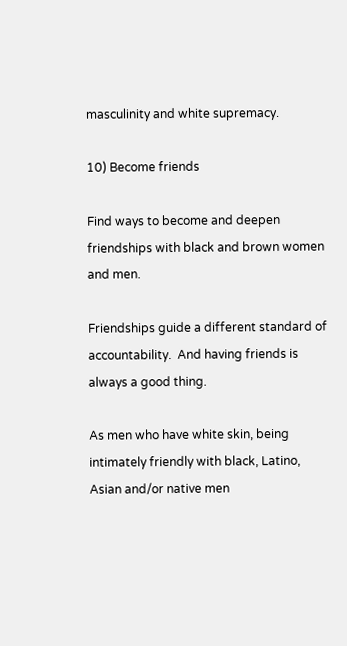masculinity and white supremacy.

10) Become friends

Find ways to become and deepen friendships with black and brown women and men.

Friendships guide a different standard of accountability.  And having friends is always a good thing.

As men who have white skin, being intimately friendly with black, Latino, Asian and/or native men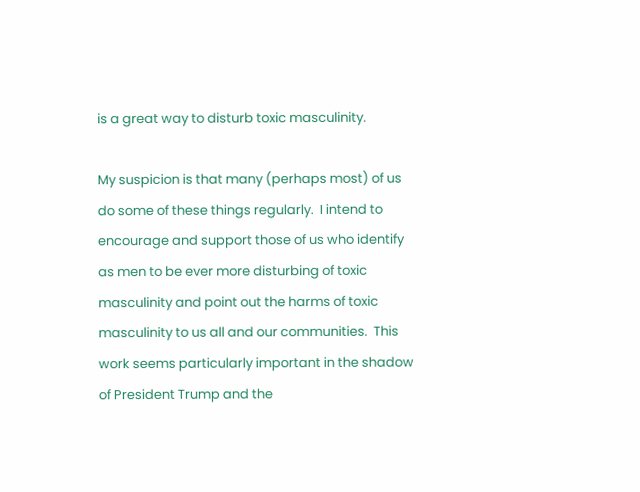is a great way to disturb toxic masculinity.

My suspicion is that many (perhaps most) of us do some of these things regularly.  I intend to encourage and support those of us who identify as men to be ever more disturbing of toxic masculinity and point out the harms of toxic masculinity to us all and our communities.  This work seems particularly important in the shadow of President Trump and the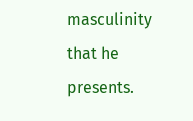masculinity that he presents.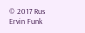© 2017 Rus Ervin Funk